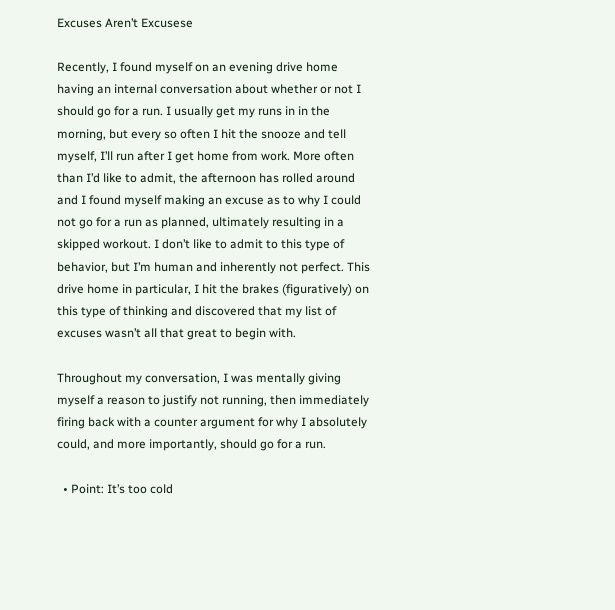Excuses Aren’t Excusese

Recently, I found myself on an evening drive home having an internal conversation about whether or not I should go for a run. I usually get my runs in in the morning, but every so often I hit the snooze and tell myself, I’ll run after I get home from work. More often than I’d like to admit, the afternoon has rolled around and I found myself making an excuse as to why I could not go for a run as planned, ultimately resulting in a skipped workout. I don’t like to admit to this type of behavior, but I’m human and inherently not perfect. This drive home in particular, I hit the brakes (figuratively) on this type of thinking and discovered that my list of excuses wasn’t all that great to begin with.

Throughout my conversation, I was mentally giving myself a reason to justify not running, then immediately firing back with a counter argument for why I absolutely could, and more importantly, should go for a run.

  • Point: It’s too cold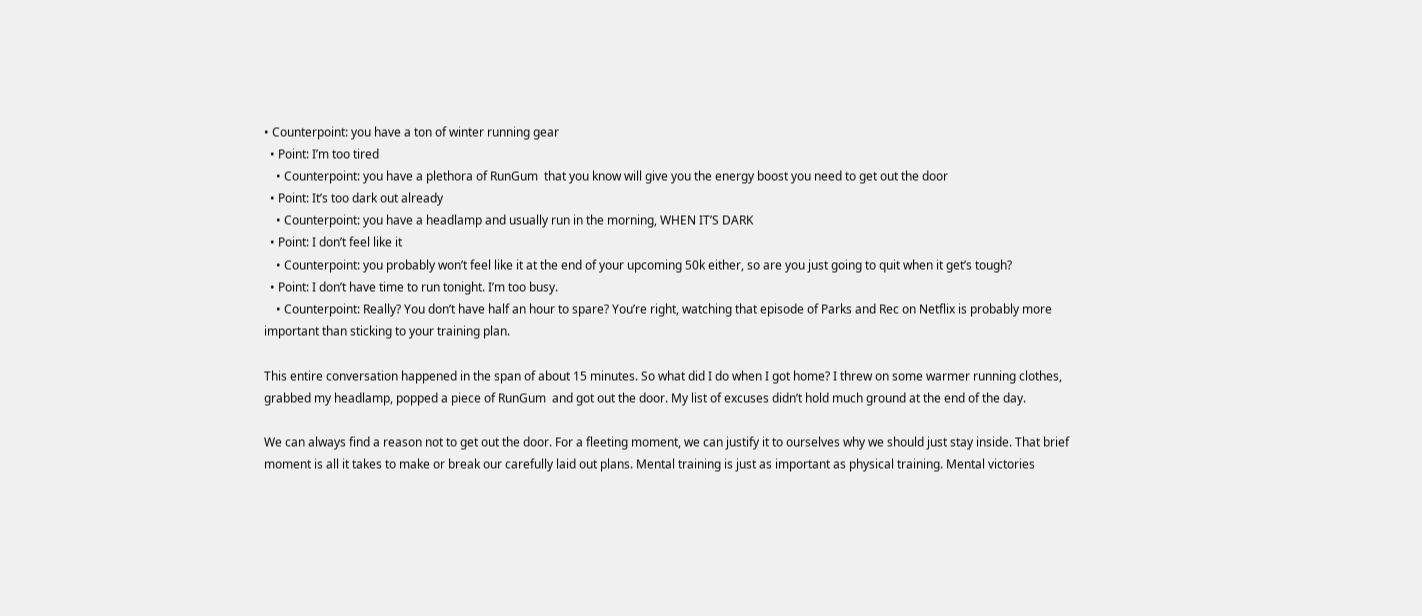• Counterpoint: you have a ton of winter running gear
  • Point: I’m too tired
    • Counterpoint: you have a plethora of RunGum  that you know will give you the energy boost you need to get out the door
  • Point: It’s too dark out already
    • Counterpoint: you have a headlamp and usually run in the morning, WHEN IT’S DARK
  • Point: I don’t feel like it
    • Counterpoint: you probably won’t feel like it at the end of your upcoming 50k either, so are you just going to quit when it get’s tough?
  • Point: I don’t have time to run tonight. I’m too busy.
    • Counterpoint: Really? You don’t have half an hour to spare? You’re right, watching that episode of Parks and Rec on Netflix is probably more important than sticking to your training plan.

This entire conversation happened in the span of about 15 minutes. So what did I do when I got home? I threw on some warmer running clothes, grabbed my headlamp, popped a piece of RunGum  and got out the door. My list of excuses didn’t hold much ground at the end of the day.

We can always find a reason not to get out the door. For a fleeting moment, we can justify it to ourselves why we should just stay inside. That brief moment is all it takes to make or break our carefully laid out plans. Mental training is just as important as physical training. Mental victories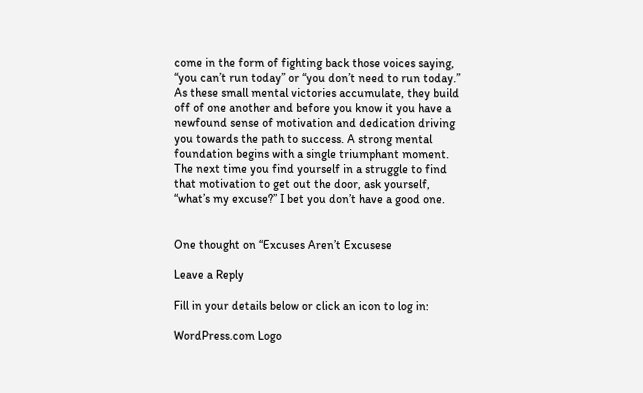come in the form of fighting back those voices saying, “you can’t run today” or “you don’t need to run today.” As these small mental victories accumulate, they build off of one another and before you know it you have a newfound sense of motivation and dedication driving you towards the path to success. A strong mental foundation begins with a single triumphant moment. The next time you find yourself in a struggle to find that motivation to get out the door, ask yourself, “what’s my excuse?” I bet you don’t have a good one.


One thought on “Excuses Aren’t Excusese

Leave a Reply

Fill in your details below or click an icon to log in:

WordPress.com Logo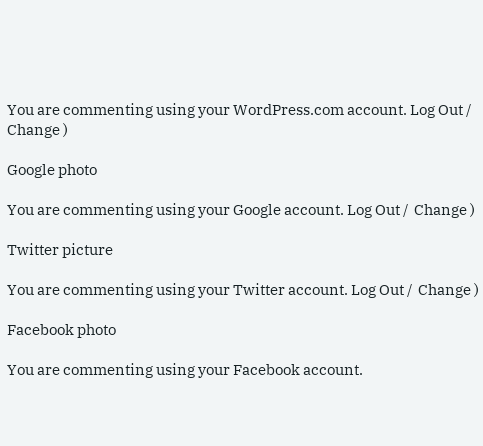You are commenting using your WordPress.com account. Log Out /  Change )

Google photo

You are commenting using your Google account. Log Out /  Change )

Twitter picture

You are commenting using your Twitter account. Log Out /  Change )

Facebook photo

You are commenting using your Facebook account.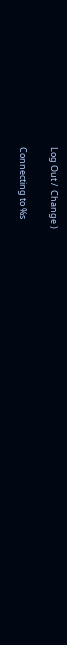Log Out /  Change )

Connecting to %s